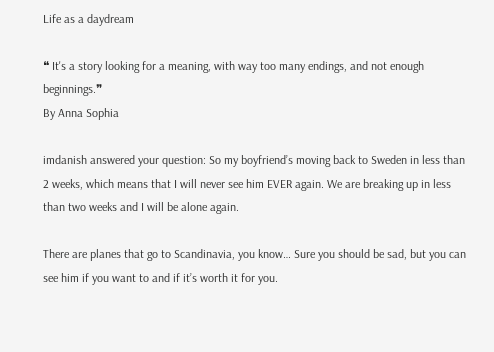Life as a daydream

❝ It's a story looking for a meaning, with way too many endings, and not enough beginnings.❞
By Anna Sophia

imdanish answered your question: So my boyfriend’s moving back to Sweden in less than 2 weeks, which means that I will never see him EVER again. We are breaking up in less than two weeks and I will be alone again.

There are planes that go to Scandinavia, you know… Sure you should be sad, but you can see him if you want to and if it’s worth it for you.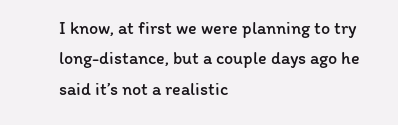I know, at first we were planning to try long-distance, but a couple days ago he said it’s not a realistic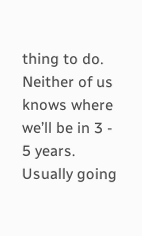thing to do. Neither of us knows where we’ll be in 3 - 5 years. Usually going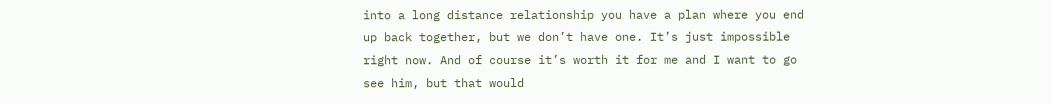into a long distance relationship you have a plan where you end up back together, but we don’t have one. It’s just impossible right now. And of course it’s worth it for me and I want to go see him, but that would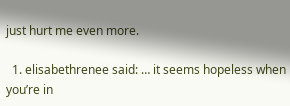just hurt me even more.

  1. elisabethrenee said: … it seems hopeless when you’re in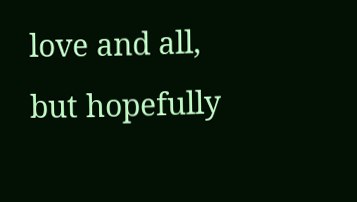love and all, but hopefully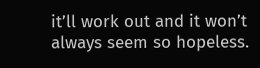it’ll work out and it won’t always seem so hopeless.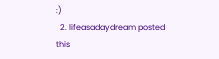:)
  2. lifeasadaydream posted this